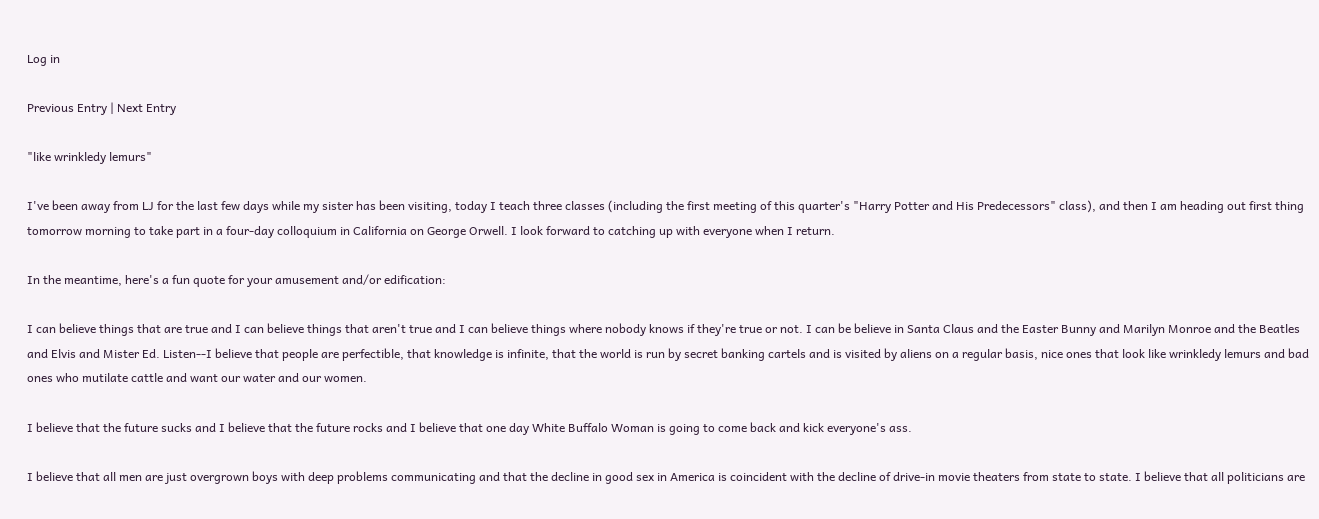Log in

Previous Entry | Next Entry

"like wrinkledy lemurs"

I've been away from LJ for the last few days while my sister has been visiting, today I teach three classes (including the first meeting of this quarter's "Harry Potter and His Predecessors" class), and then I am heading out first thing tomorrow morning to take part in a four-day colloquium in California on George Orwell. I look forward to catching up with everyone when I return.

In the meantime, here's a fun quote for your amusement and/or edification:

I can believe things that are true and I can believe things that aren't true and I can believe things where nobody knows if they're true or not. I can be believe in Santa Claus and the Easter Bunny and Marilyn Monroe and the Beatles and Elvis and Mister Ed. Listen--I believe that people are perfectible, that knowledge is infinite, that the world is run by secret banking cartels and is visited by aliens on a regular basis, nice ones that look like wrinkledy lemurs and bad ones who mutilate cattle and want our water and our women.

I believe that the future sucks and I believe that the future rocks and I believe that one day White Buffalo Woman is going to come back and kick everyone's ass.

I believe that all men are just overgrown boys with deep problems communicating and that the decline in good sex in America is coincident with the decline of drive-in movie theaters from state to state. I believe that all politicians are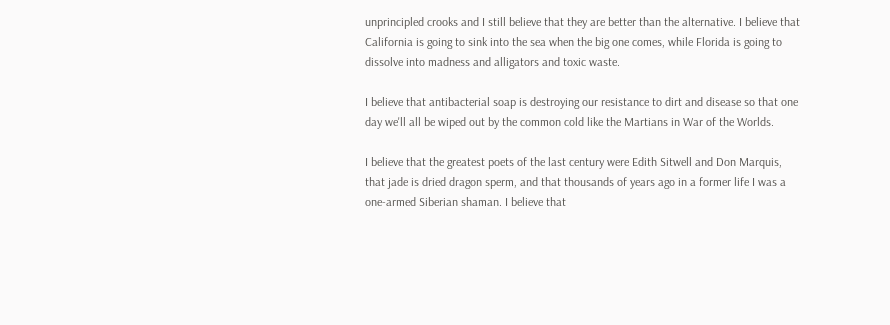unprincipled crooks and I still believe that they are better than the alternative. I believe that California is going to sink into the sea when the big one comes, while Florida is going to dissolve into madness and alligators and toxic waste.

I believe that antibacterial soap is destroying our resistance to dirt and disease so that one day we'll all be wiped out by the common cold like the Martians in War of the Worlds.

I believe that the greatest poets of the last century were Edith Sitwell and Don Marquis, that jade is dried dragon sperm, and that thousands of years ago in a former life I was a one-armed Siberian shaman. I believe that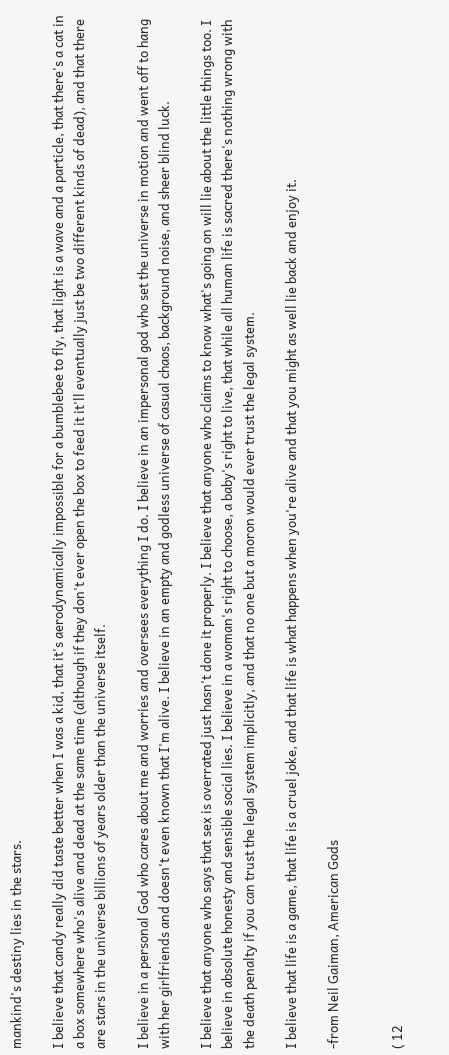mankind's destiny lies in the stars.

I believe that candy really did taste better when I was a kid, that it's aerodynamically impossible for a bumblebee to fly, that light is a wave and a particle, that there's a cat in a box somewhere who's alive and dead at the same time (although if they don't ever open the box to feed it it'll eventually just be two different kinds of dead), and that there are stars in the universe billions of years older than the universe itself.

I believe in a personal God who cares about me and worries and oversees everything I do. I believe in an impersonal god who set the universe in motion and went off to hang with her girlfriends and doesn't even known that I'm alive. I believe in an empty and godless universe of casual chaos, background noise, and sheer blind luck.

I believe that anyone who says that sex is overrated just hasn't done it properly. I believe that anyone who claims to know what's going on will lie about the little things too. I believe in absolute honesty and sensible social lies. I believe in a woman's right to choose, a baby's right to live, that while all human life is sacred there's nothing wrong with the death penalty if you can trust the legal system implicitly, and that no one but a moron would ever trust the legal system.

I believe that life is a game, that life is a cruel joke, and that life is what happens when you're alive and that you might as well lie back and enjoy it.

-from Neil Gaiman, American Gods


( 12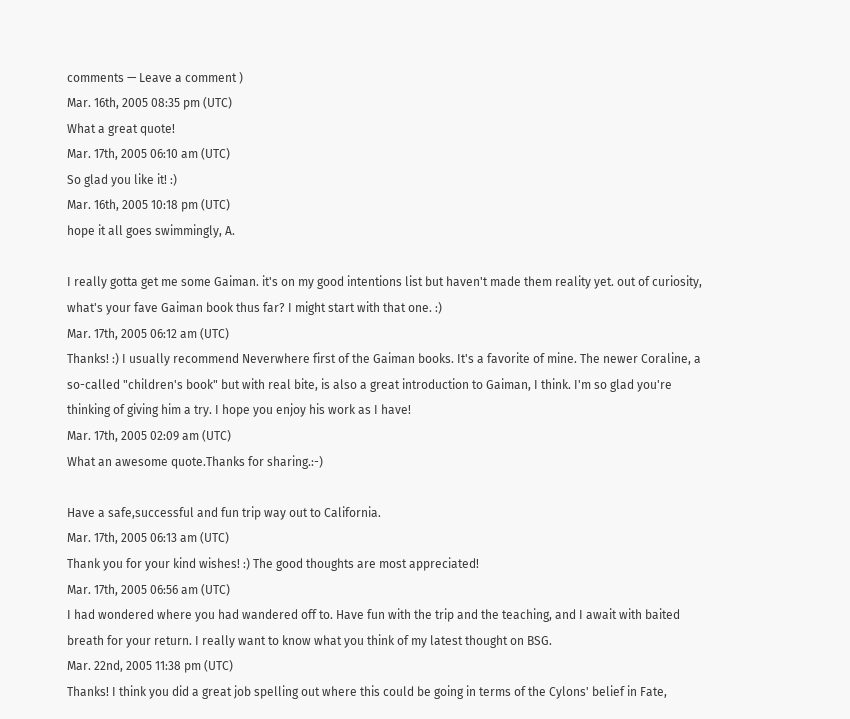comments — Leave a comment )
Mar. 16th, 2005 08:35 pm (UTC)
What a great quote!
Mar. 17th, 2005 06:10 am (UTC)
So glad you like it! :)
Mar. 16th, 2005 10:18 pm (UTC)
hope it all goes swimmingly, A.

I really gotta get me some Gaiman. it's on my good intentions list but haven't made them reality yet. out of curiosity, what's your fave Gaiman book thus far? I might start with that one. :)
Mar. 17th, 2005 06:12 am (UTC)
Thanks! :) I usually recommend Neverwhere first of the Gaiman books. It's a favorite of mine. The newer Coraline, a so-called "children's book" but with real bite, is also a great introduction to Gaiman, I think. I'm so glad you're thinking of giving him a try. I hope you enjoy his work as I have!
Mar. 17th, 2005 02:09 am (UTC)
What an awesome quote.Thanks for sharing.:-)

Have a safe,successful and fun trip way out to California.
Mar. 17th, 2005 06:13 am (UTC)
Thank you for your kind wishes! :) The good thoughts are most appreciated!
Mar. 17th, 2005 06:56 am (UTC)
I had wondered where you had wandered off to. Have fun with the trip and the teaching, and I await with baited breath for your return. I really want to know what you think of my latest thought on BSG.
Mar. 22nd, 2005 11:38 pm (UTC)
Thanks! I think you did a great job spelling out where this could be going in terms of the Cylons' belief in Fate,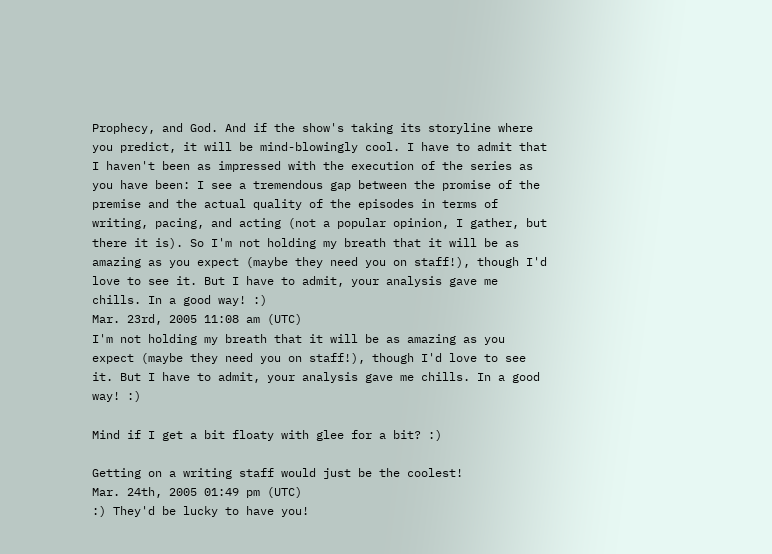Prophecy, and God. And if the show's taking its storyline where you predict, it will be mind-blowingly cool. I have to admit that I haven't been as impressed with the execution of the series as you have been: I see a tremendous gap between the promise of the premise and the actual quality of the episodes in terms of writing, pacing, and acting (not a popular opinion, I gather, but there it is). So I'm not holding my breath that it will be as amazing as you expect (maybe they need you on staff!), though I'd love to see it. But I have to admit, your analysis gave me chills. In a good way! :)
Mar. 23rd, 2005 11:08 am (UTC)
I'm not holding my breath that it will be as amazing as you expect (maybe they need you on staff!), though I'd love to see it. But I have to admit, your analysis gave me chills. In a good way! :)

Mind if I get a bit floaty with glee for a bit? :)

Getting on a writing staff would just be the coolest!
Mar. 24th, 2005 01:49 pm (UTC)
:) They'd be lucky to have you!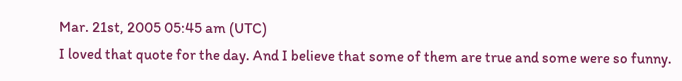Mar. 21st, 2005 05:45 am (UTC)
I loved that quote for the day. And I believe that some of them are true and some were so funny.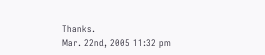Thanks.
Mar. 22nd, 2005 11:32 pm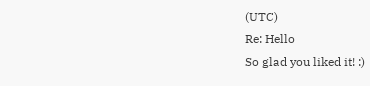(UTC)
Re: Hello
So glad you liked it! :)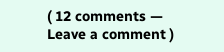( 12 comments — Leave a comment )